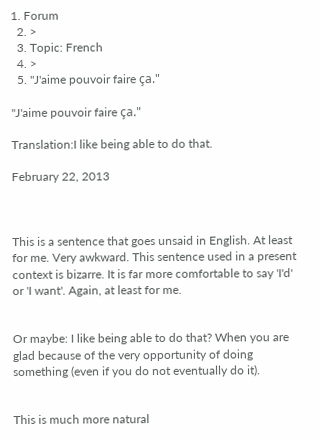1. Forum
  2. >
  3. Topic: French
  4. >
  5. "J'aime pouvoir faire ça."

"J'aime pouvoir faire ça."

Translation:I like being able to do that.

February 22, 2013



This is a sentence that goes unsaid in English. At least for me. Very awkward. This sentence used in a present context is bizarre. It is far more comfortable to say 'I'd' or 'I want'. Again, at least for me.


Or maybe: I like being able to do that? When you are glad because of the very opportunity of doing something (even if you do not eventually do it).


This is much more natural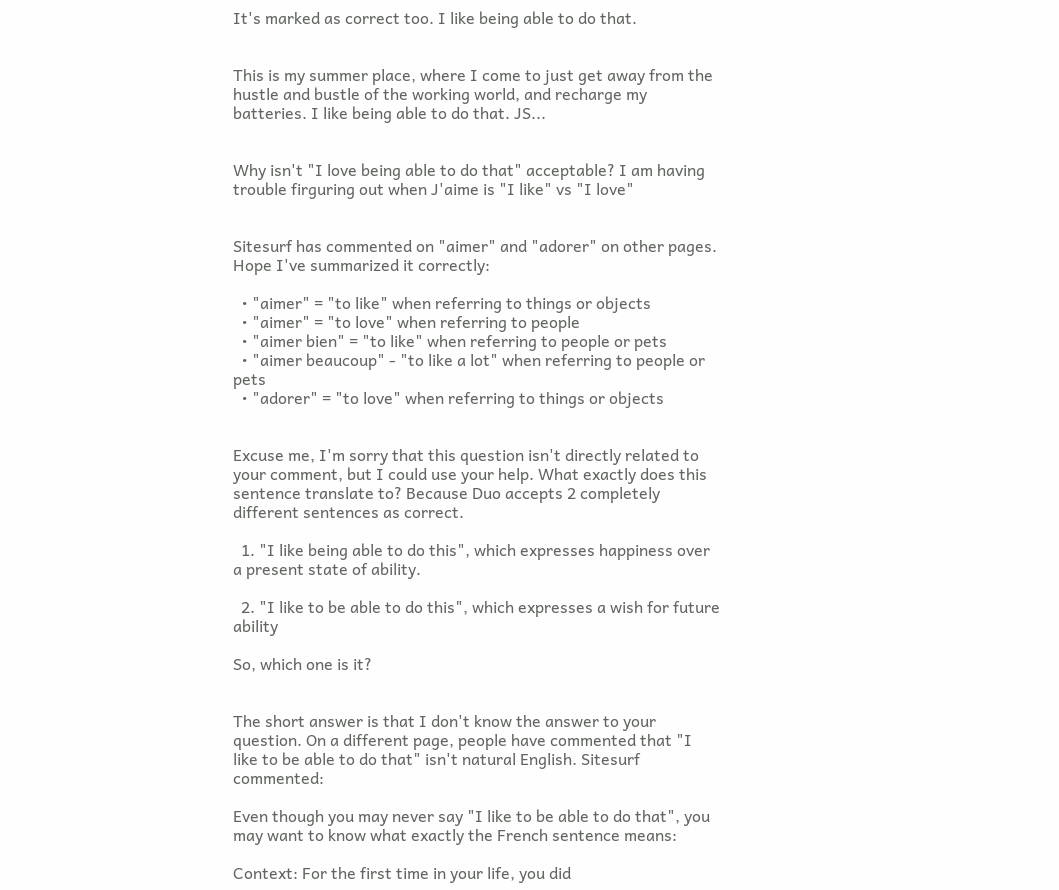It's marked as correct too. I like being able to do that.


This is my summer place, where I come to just get away from the hustle and bustle of the working world, and recharge my batteries. I like being able to do that. JS...


Why isn't "I love being able to do that" acceptable? I am having trouble firguring out when J'aime is "I like" vs "I love"


Sitesurf has commented on "aimer" and "adorer" on other pages. Hope I've summarized it correctly:

  • "aimer" = "to like" when referring to things or objects
  • "aimer" = "to love" when referring to people
  • "aimer bien" = "to like" when referring to people or pets
  • "aimer beaucoup" - "to like a lot" when referring to people or pets
  • "adorer" = "to love" when referring to things or objects


Excuse me, I'm sorry that this question isn't directly related to your comment, but I could use your help. What exactly does this sentence translate to? Because Duo accepts 2 completely different sentences as correct.

  1. "I like being able to do this", which expresses happiness over a present state of ability.

  2. "I like to be able to do this", which expresses a wish for future ability

So, which one is it?


The short answer is that I don't know the answer to your question. On a different page, people have commented that "I like to be able to do that" isn't natural English. Sitesurf commented:

Even though you may never say "I like to be able to do that", you may want to know what exactly the French sentence means:

Context: For the first time in your life, you did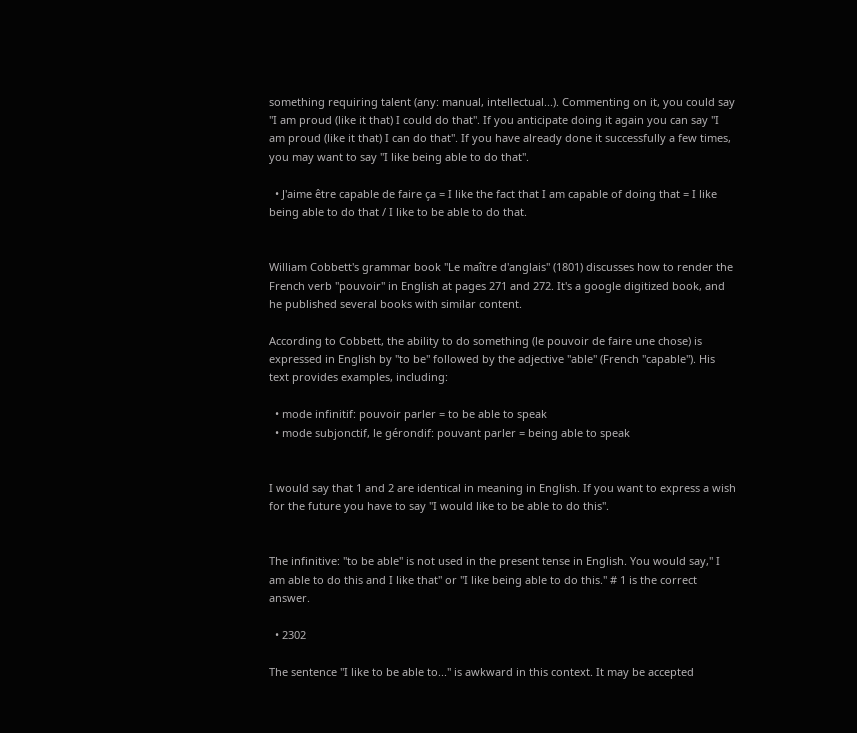something requiring talent (any: manual, intellectual...). Commenting on it, you could say "I am proud (like it that) I could do that". If you anticipate doing it again you can say "I am proud (like it that) I can do that". If you have already done it successfully a few times, you may want to say "I like being able to do that".

  • J'aime être capable de faire ça = I like the fact that I am capable of doing that = I like being able to do that / I like to be able to do that.


William Cobbett's grammar book "Le maître d'anglais" (1801) discusses how to render the French verb "pouvoir" in English at pages 271 and 272. It's a google digitized book, and he published several books with similar content.

According to Cobbett, the ability to do something (le pouvoir de faire une chose) is expressed in English by "to be" followed by the adjective "able" (French "capable"). His text provides examples, including:

  • mode infinitif: pouvoir parler = to be able to speak
  • mode subjonctif, le gérondif: pouvant parler = being able to speak


I would say that 1 and 2 are identical in meaning in English. If you want to express a wish for the future you have to say "I would like to be able to do this".


The infinitive: "to be able" is not used in the present tense in English. You would say," I am able to do this and I like that" or "I like being able to do this." # 1 is the correct answer.

  • 2302

The sentence "I like to be able to..." is awkward in this context. It may be accepted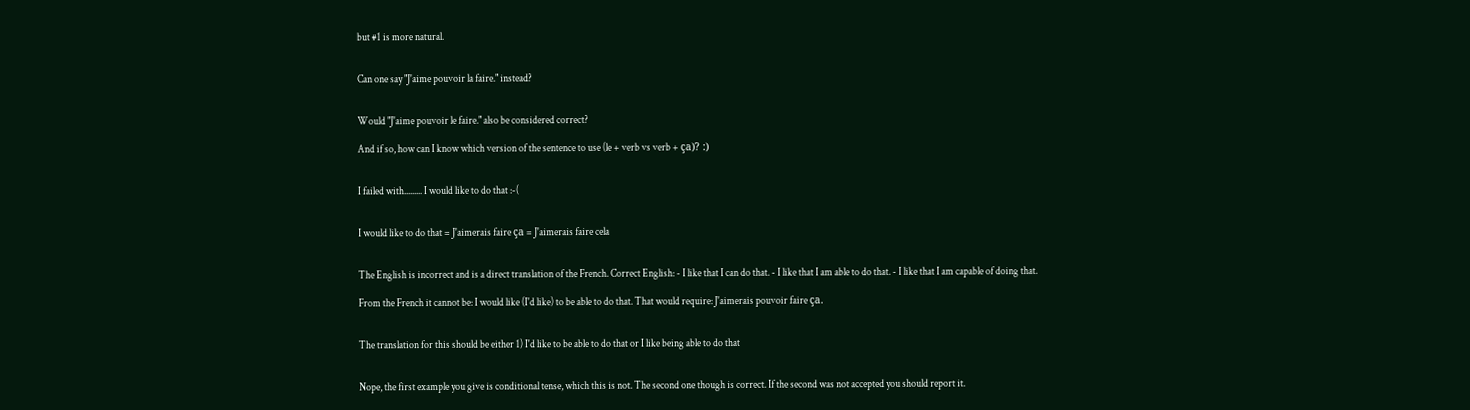but #1 is more natural.


Can one say "J'aime pouvoir la faire." instead?


Would "J'aime pouvoir le faire." also be considered correct?

And if so, how can I know which version of the sentence to use (le + verb vs verb + ça)? :)


I failed with......... I would like to do that :-(


I would like to do that = J'aimerais faire ça = J'aimerais faire cela


The English is incorrect and is a direct translation of the French. Correct English: - I like that I can do that. - I like that I am able to do that. - I like that I am capable of doing that.

From the French it cannot be: I would like (I'd like) to be able to do that. That would require: J'aimerais pouvoir faire ça.


The translation for this should be either 1) I'd like to be able to do that or I like being able to do that


Nope, the first example you give is conditional tense, which this is not. The second one though is correct. If the second was not accepted you should report it.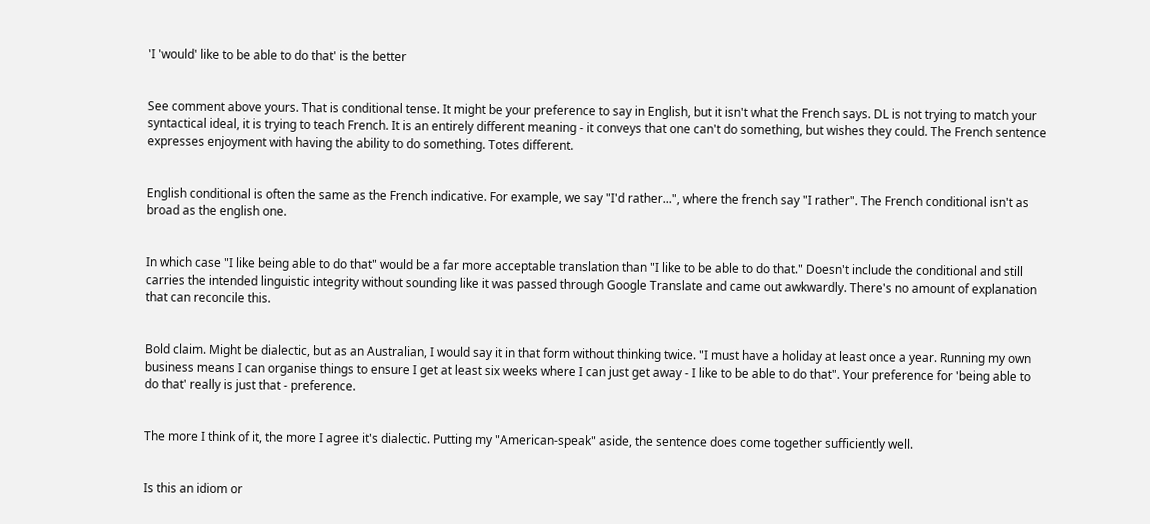'I 'would' like to be able to do that' is the better


See comment above yours. That is conditional tense. It might be your preference to say in English, but it isn't what the French says. DL is not trying to match your syntactical ideal, it is trying to teach French. It is an entirely different meaning - it conveys that one can't do something, but wishes they could. The French sentence expresses enjoyment with having the ability to do something. Totes different.


English conditional is often the same as the French indicative. For example, we say "I'd rather...", where the french say "I rather". The French conditional isn't as broad as the english one.


In which case "I like being able to do that" would be a far more acceptable translation than "I like to be able to do that." Doesn't include the conditional and still carries the intended linguistic integrity without sounding like it was passed through Google Translate and came out awkwardly. There's no amount of explanation that can reconcile this.


Bold claim. Might be dialectic, but as an Australian, I would say it in that form without thinking twice. "I must have a holiday at least once a year. Running my own business means I can organise things to ensure I get at least six weeks where I can just get away - I like to be able to do that". Your preference for 'being able to do that' really is just that - preference.


The more I think of it, the more I agree it's dialectic. Putting my "American-speak" aside, the sentence does come together sufficiently well.


Is this an idiom or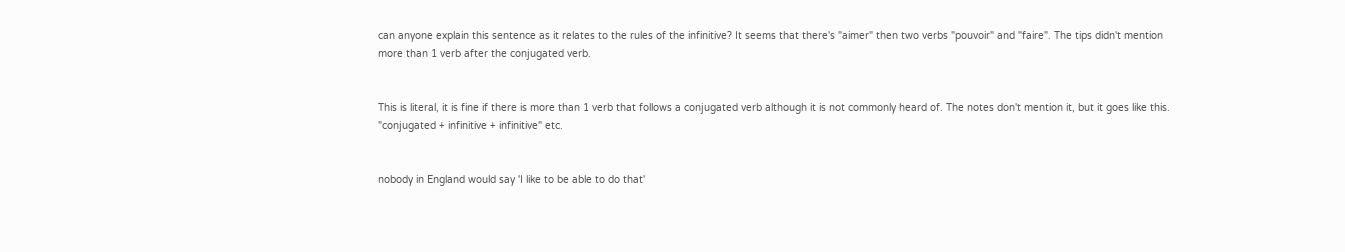can anyone explain this sentence as it relates to the rules of the infinitive? It seems that there's "aimer" then two verbs "pouvoir" and "faire". The tips didn't mention more than 1 verb after the conjugated verb.


This is literal, it is fine if there is more than 1 verb that follows a conjugated verb although it is not commonly heard of. The notes don't mention it, but it goes like this. "conjugated + infinitive + infinitive" etc.


nobody in England would say 'I like to be able to do that'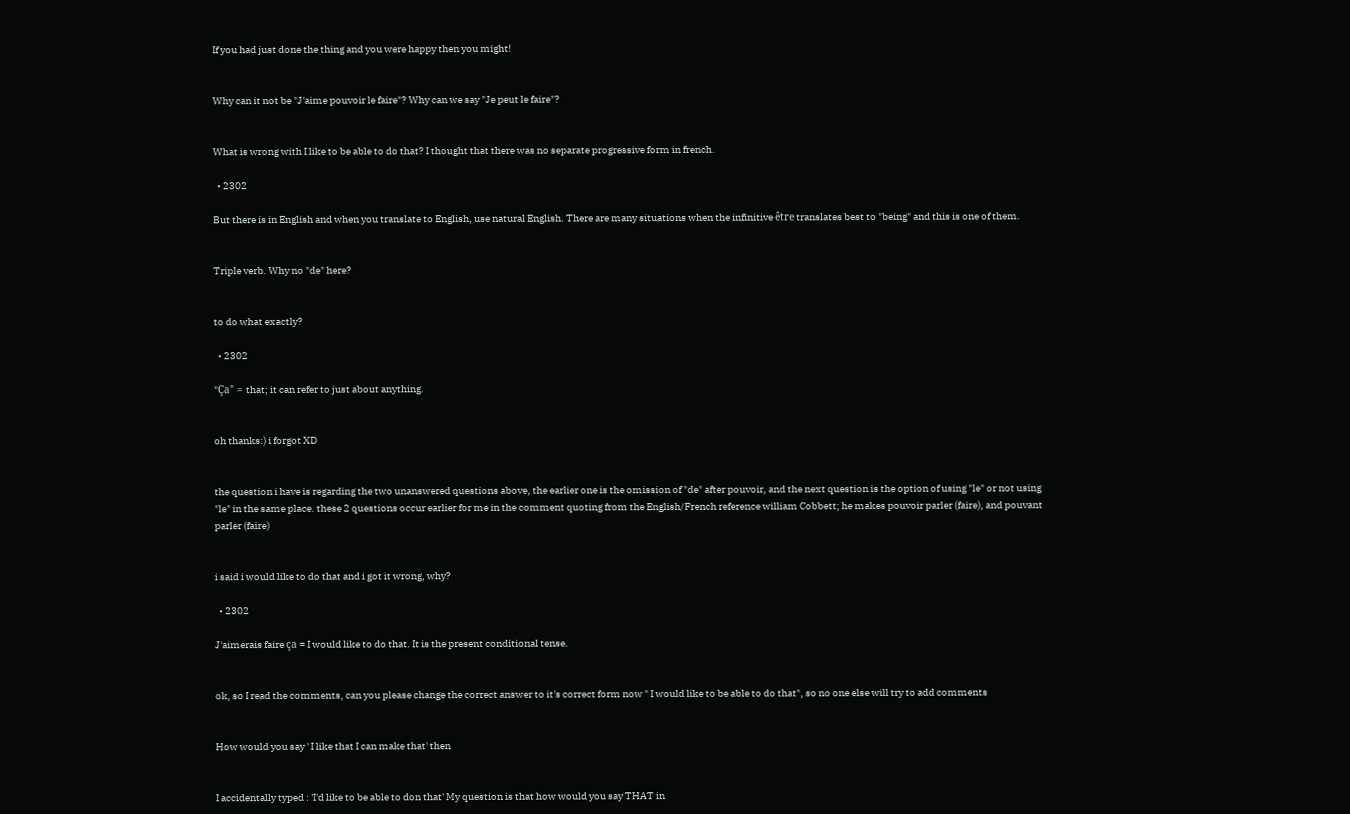If you had just done the thing and you were happy then you might!


Why can it not be "J'aime pouvoir le faire"? Why can we say "Je peut le faire"?


What is wrong with I like to be able to do that? I thought that there was no separate progressive form in french.

  • 2302

But there is in English and when you translate to English, use natural English. There are many situations when the infinitive être translates best to "being" and this is one of them.


Triple verb. Why no "de" here?


to do what exactly?

  • 2302

"Ça" = that; it can refer to just about anything.


oh thanks:) i forgot XD


the question i have is regarding the two unanswered questions above, the earlier one is the omission of "de" after pouvoir, and the next question is the option of using "le" or not using "le" in the same place. these 2 questions occur earlier for me in the comment quoting from the English/French reference william Cobbett; he makes pouvoir parler (faire), and pouvant parler (faire)


i said i would like to do that and i got it wrong, why?

  • 2302

J'aimerais faire ça = I would like to do that. It is the present conditional tense.


ok, so I read the comments, can you please change the correct answer to it's correct form now " I would like to be able to do that", so no one else will try to add comments


How would you say ' I like that I can make that' then


I accidentally typed : 'I'd like to be able to don that' My question is that how would you say THAT in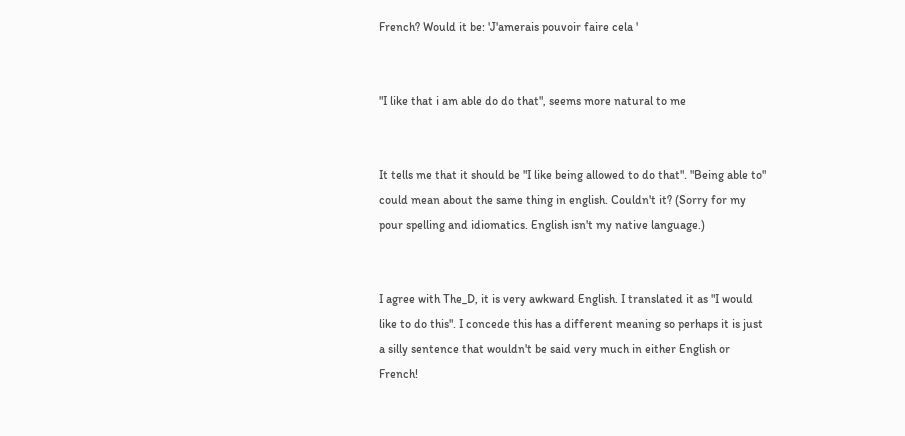French? Would it be: 'J'amerais pouvoir faire cela '


"I like that i am able do do that", seems more natural to me


It tells me that it should be "I like being allowed to do that". "Being able to" could mean about the same thing in english. Couldn't it? (Sorry for my pour spelling and idiomatics. English isn't my native language.)


I agree with The_D, it is very awkward English. I translated it as "I would like to do this". I concede this has a different meaning so perhaps it is just a silly sentence that wouldn't be said very much in either English or French!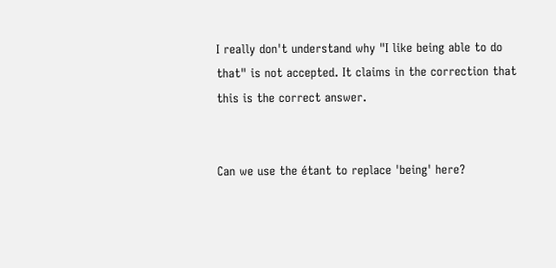I really don't understand why "I like being able to do that" is not accepted. It claims in the correction that this is the correct answer.


Can we use the étant to replace 'being' here?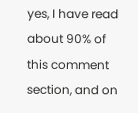yes, I have read about 90% of this comment section, and on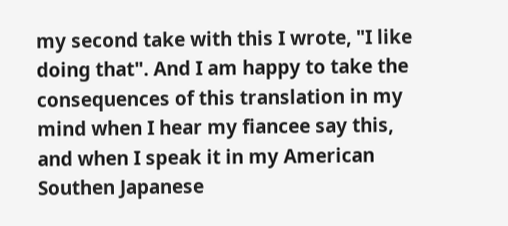my second take with this I wrote, "I like doing that". And I am happy to take the consequences of this translation in my mind when I hear my fiancee say this, and when I speak it in my American Southen Japanese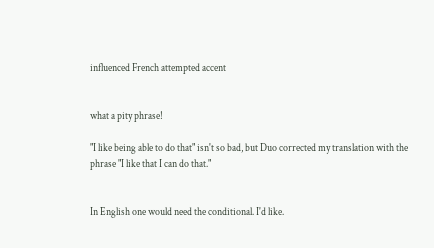influenced French attempted accent


what a pity phrase!

"I like being able to do that" isn't so bad, but Duo corrected my translation with the phrase "I like that I can do that."


In English one would need the conditional. I'd like.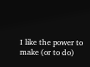I like the power to make (or to do)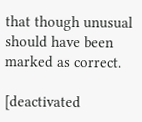that though unusual should have been marked as correct.

[deactivated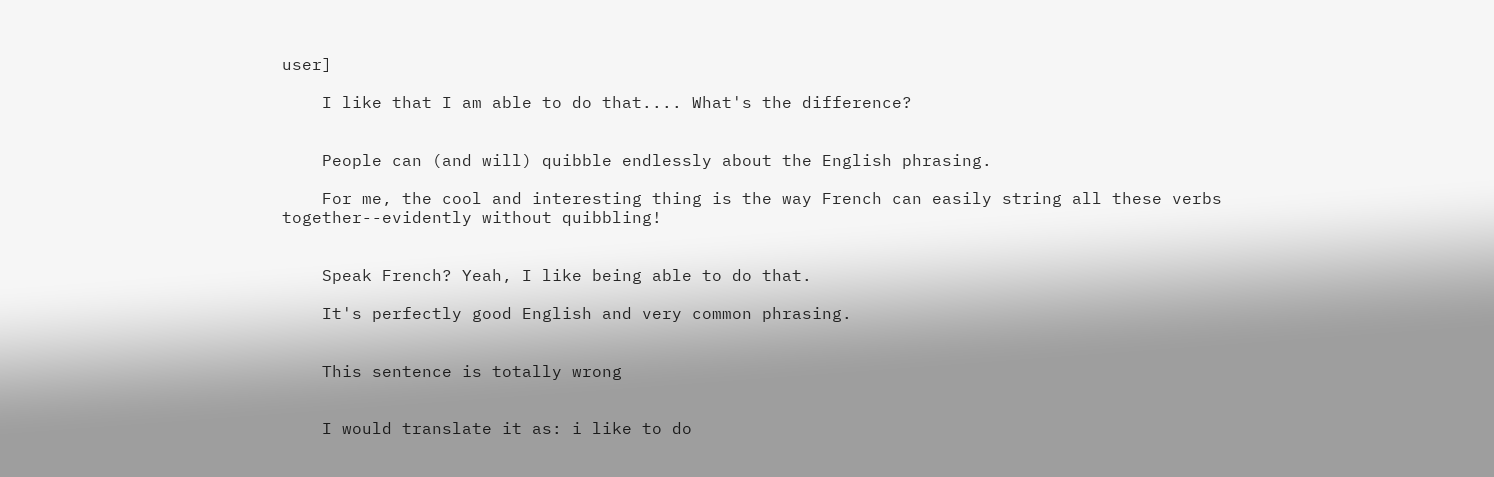user]

    I like that I am able to do that.... What's the difference?


    People can (and will) quibble endlessly about the English phrasing.

    For me, the cool and interesting thing is the way French can easily string all these verbs together--evidently without quibbling!


    Speak French? Yeah, I like being able to do that.

    It's perfectly good English and very common phrasing.


    This sentence is totally wrong


    I would translate it as: i like to do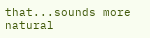that...sounds more natural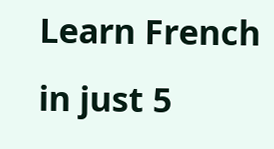Learn French in just 5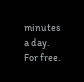minutes a day. For free.